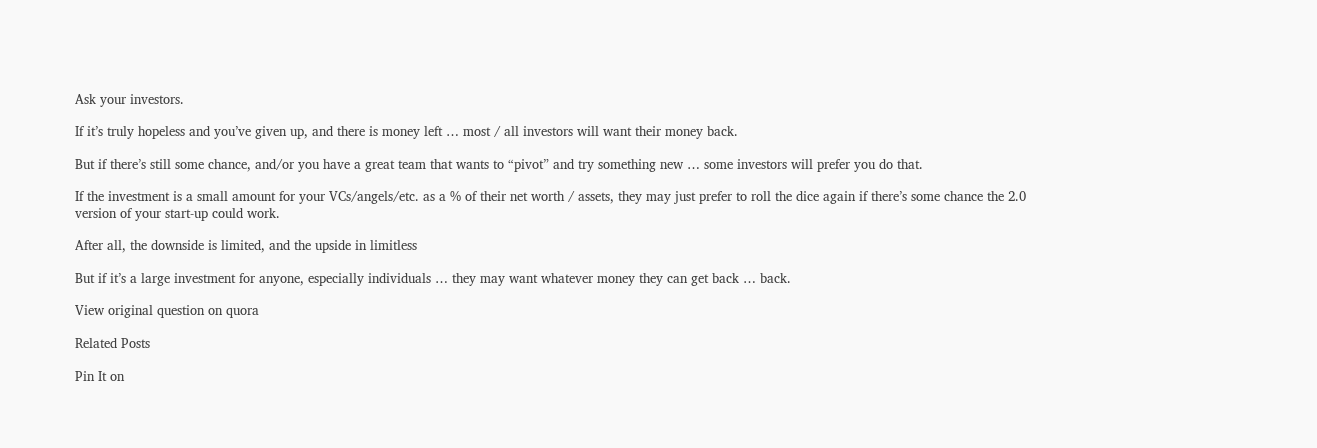Ask your investors.

If it’s truly hopeless and you’ve given up, and there is money left … most / all investors will want their money back.

But if there’s still some chance, and/or you have a great team that wants to “pivot” and try something new … some investors will prefer you do that.

If the investment is a small amount for your VCs/angels/etc. as a % of their net worth / assets, they may just prefer to roll the dice again if there’s some chance the 2.0 version of your start-up could work.

After all, the downside is limited, and the upside in limitless

But if it’s a large investment for anyone, especially individuals … they may want whatever money they can get back … back.

View original question on quora

Related Posts

Pin It on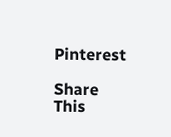Pinterest

Share This